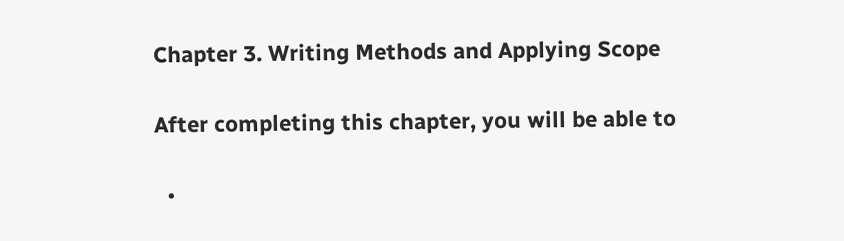Chapter 3. Writing Methods and Applying Scope

After completing this chapter, you will be able to

  •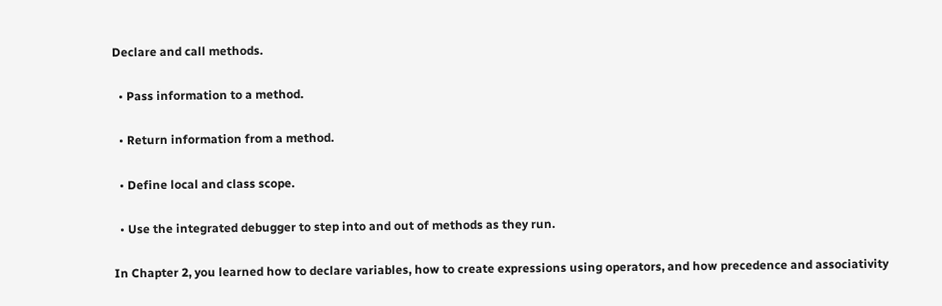Declare and call methods.

  • Pass information to a method.

  • Return information from a method.

  • Define local and class scope.

  • Use the integrated debugger to step into and out of methods as they run.

In Chapter 2, you learned how to declare variables, how to create expressions using operators, and how precedence and associativity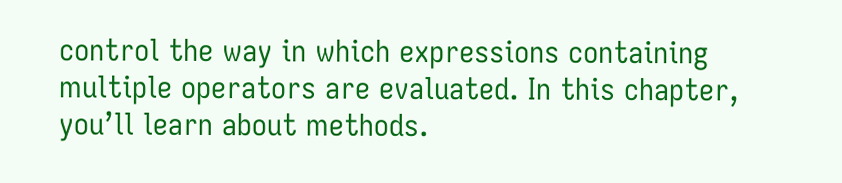control the way in which expressions containing multiple operators are evaluated. In this chapter, you’ll learn about methods.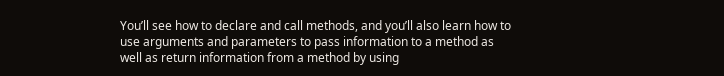You’ll see how to declare and call methods, and you’ll also learn how to use arguments and parameters to pass information to a method as well as return information from a method by using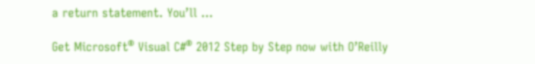a return statement. You’ll ...

Get Microsoft® Visual C#® 2012 Step by Step now with O’Reilly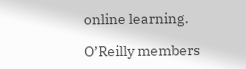online learning.

O’Reilly members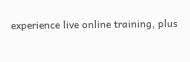experience live online training, plus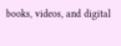books, videos, and digital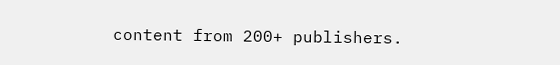content from 200+ publishers.